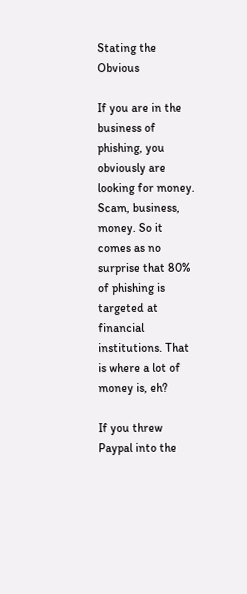Stating the Obvious

If you are in the business of phishing, you obviously are looking for money. Scam, business, money. So it comes as no surprise that 80% of phishing is targeted at financial institutions. That is where a lot of money is, eh?

If you threw Paypal into the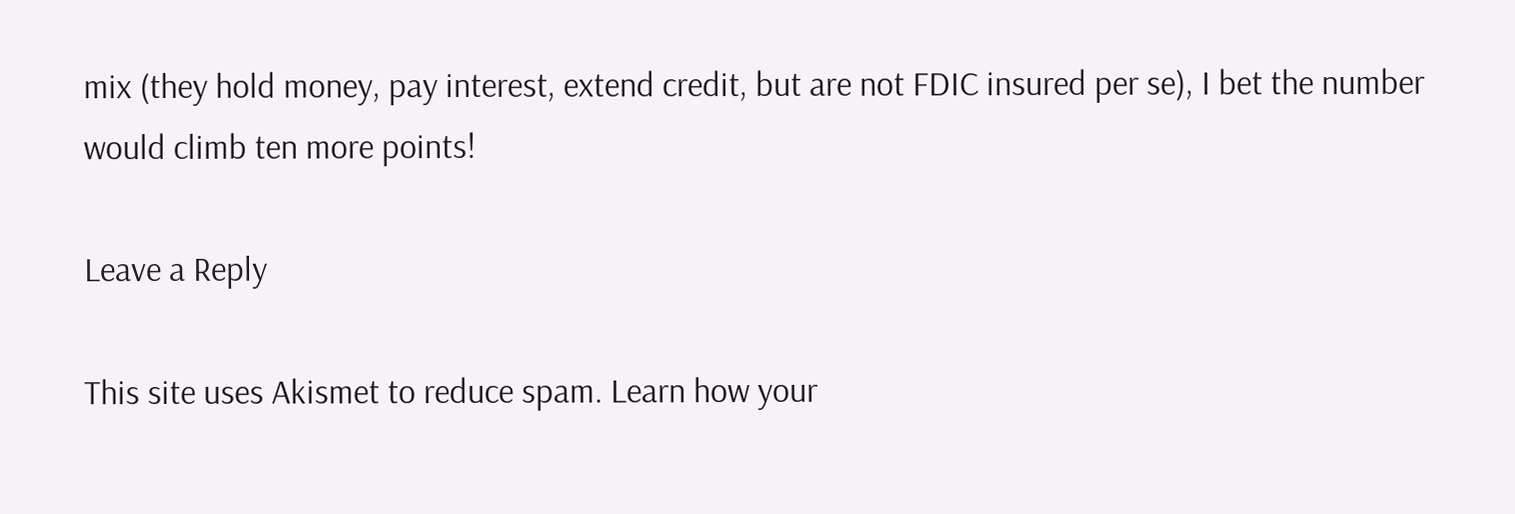mix (they hold money, pay interest, extend credit, but are not FDIC insured per se), I bet the number would climb ten more points!

Leave a Reply

This site uses Akismet to reduce spam. Learn how your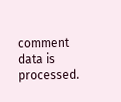comment data is processed.